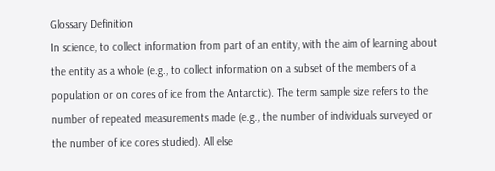Glossary Definition
In science, to collect information from part of an entity, with the aim of learning about the entity as a whole (e.g., to collect information on a subset of the members of a population or on cores of ice from the Antarctic). The term sample size refers to the number of repeated measurements made (e.g., the number of individuals surveyed or the number of ice cores studied). All else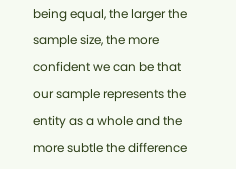being equal, the larger the sample size, the more confident we can be that our sample represents the entity as a whole and the more subtle the difference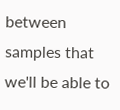between samples that we'll be able to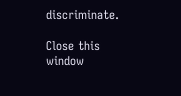discriminate.

Close this window